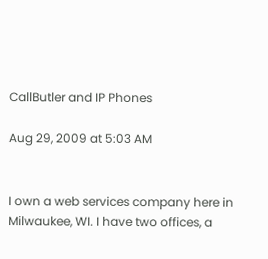CallButler and IP Phones

Aug 29, 2009 at 5:03 AM


I own a web services company here in Milwaukee, WI. I have two offices, a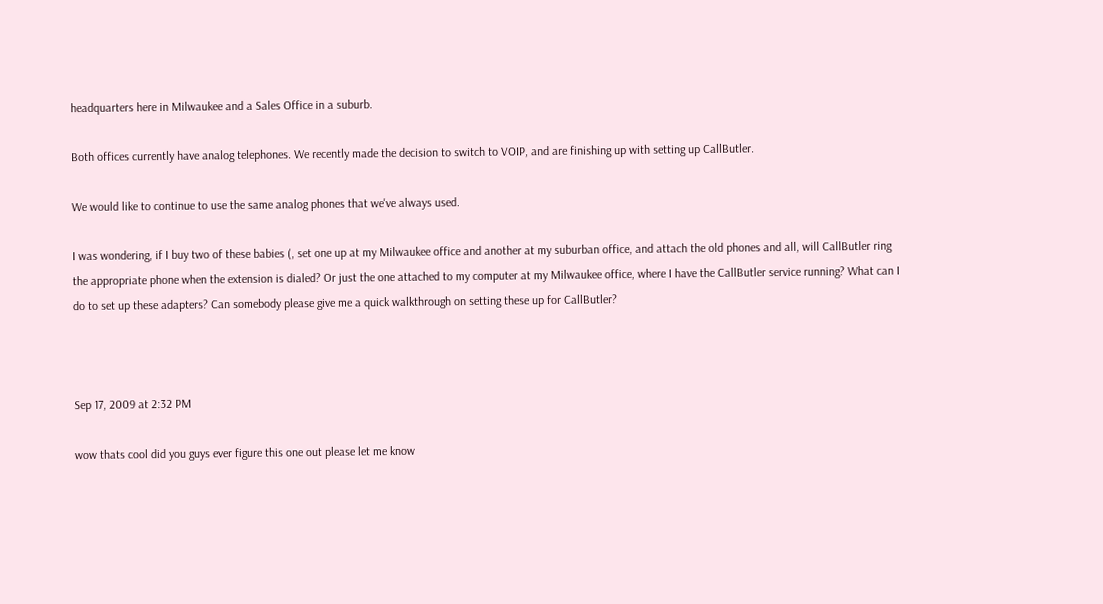headquarters here in Milwaukee and a Sales Office in a suburb.

Both offices currently have analog telephones. We recently made the decision to switch to VOIP, and are finishing up with setting up CallButler.

We would like to continue to use the same analog phones that we've always used.

I was wondering, if I buy two of these babies (, set one up at my Milwaukee office and another at my suburban office, and attach the old phones and all, will CallButler ring the appropriate phone when the extension is dialed? Or just the one attached to my computer at my Milwaukee office, where I have the CallButler service running? What can I do to set up these adapters? Can somebody please give me a quick walkthrough on setting these up for CallButler?



Sep 17, 2009 at 2:32 PM

wow thats cool did you guys ever figure this one out please let me know